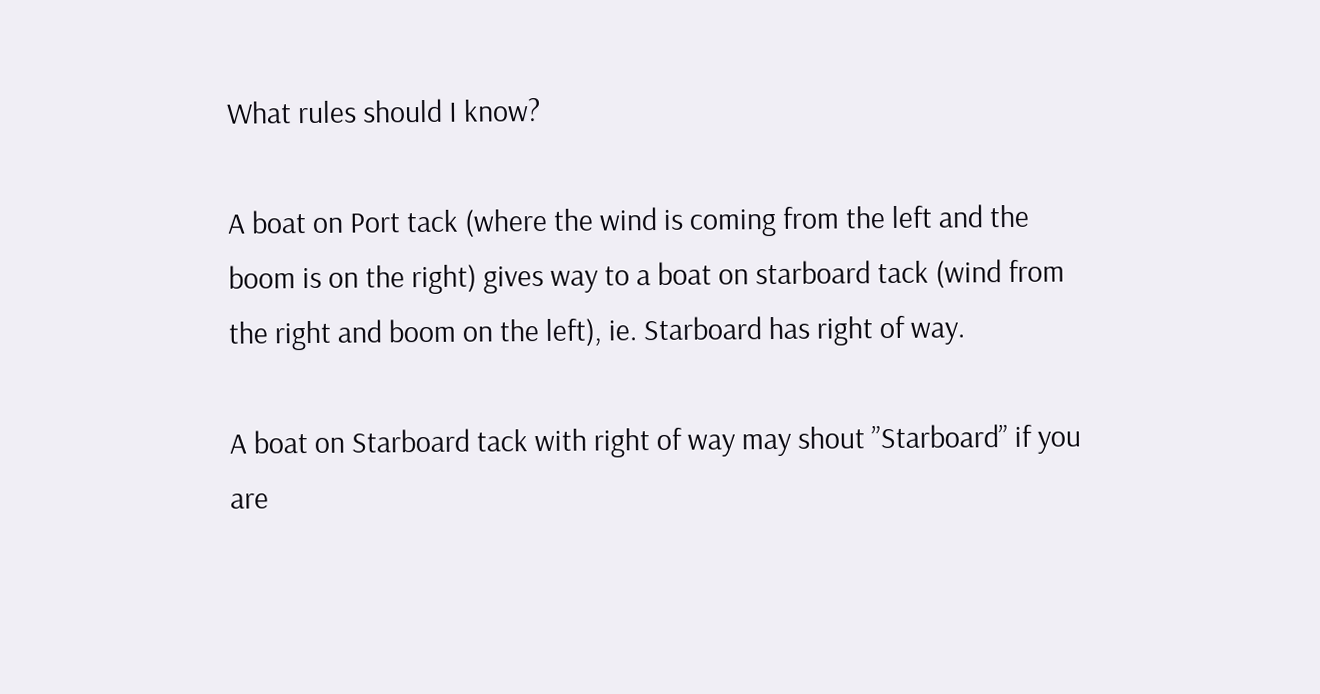What rules should I know?

A boat on Port tack (where the wind is coming from the left and the boom is on the right) gives way to a boat on starboard tack (wind from the right and boom on the left), ie. Starboard has right of way.

A boat on Starboard tack with right of way may shout ”Starboard” if you are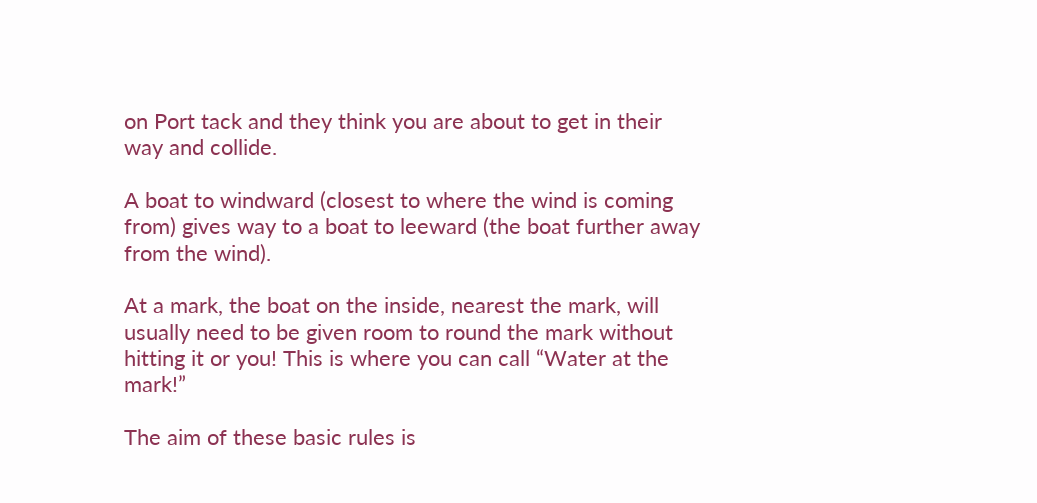on Port tack and they think you are about to get in their way and collide.

A boat to windward (closest to where the wind is coming from) gives way to a boat to leeward (the boat further away from the wind).

At a mark, the boat on the inside, nearest the mark, will usually need to be given room to round the mark without hitting it or you! This is where you can call “Water at the mark!”

The aim of these basic rules is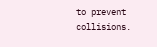to prevent collisions.